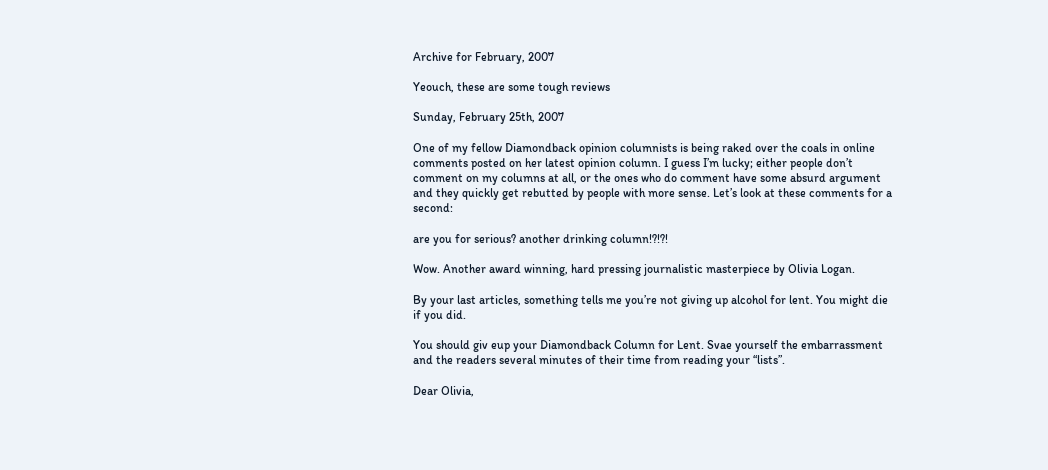Archive for February, 2007

Yeouch, these are some tough reviews

Sunday, February 25th, 2007

One of my fellow Diamondback opinion columnists is being raked over the coals in online comments posted on her latest opinion column. I guess I’m lucky; either people don’t comment on my columns at all, or the ones who do comment have some absurd argument and they quickly get rebutted by people with more sense. Let’s look at these comments for a second:

are you for serious? another drinking column!?!?!

Wow. Another award winning, hard pressing journalistic masterpiece by Olivia Logan.

By your last articles, something tells me you’re not giving up alcohol for lent. You might die if you did.

You should giv eup your Diamondback Column for Lent. Svae yourself the embarrassment and the readers several minutes of their time from reading your “lists”.

Dear Olivia,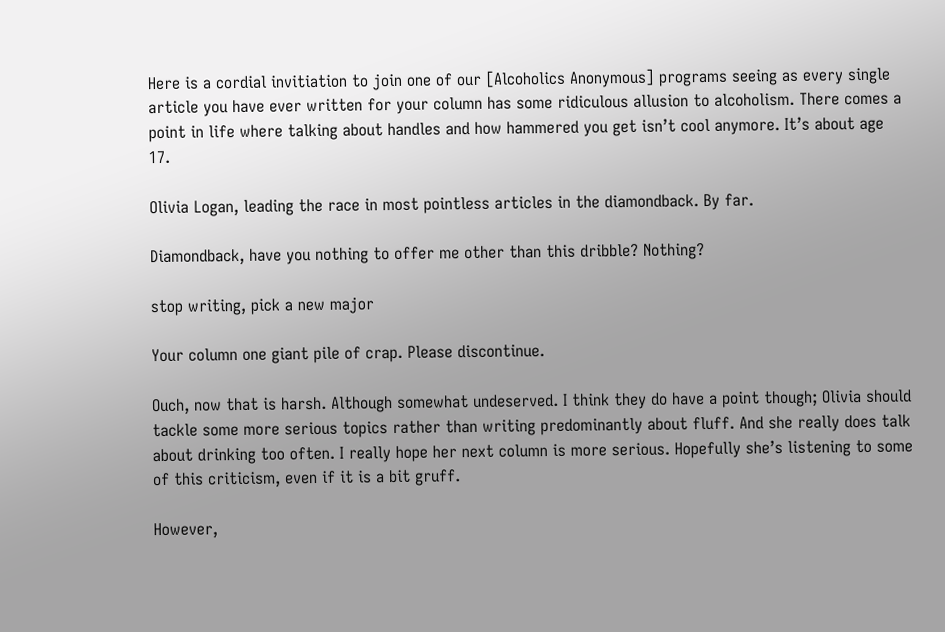Here is a cordial invitiation to join one of our [Alcoholics Anonymous] programs seeing as every single article you have ever written for your column has some ridiculous allusion to alcoholism. There comes a point in life where talking about handles and how hammered you get isn’t cool anymore. It’s about age 17.

Olivia Logan, leading the race in most pointless articles in the diamondback. By far.

Diamondback, have you nothing to offer me other than this dribble? Nothing?

stop writing, pick a new major

Your column one giant pile of crap. Please discontinue.

Ouch, now that is harsh. Although somewhat undeserved. I think they do have a point though; Olivia should tackle some more serious topics rather than writing predominantly about fluff. And she really does talk about drinking too often. I really hope her next column is more serious. Hopefully she’s listening to some of this criticism, even if it is a bit gruff.

However,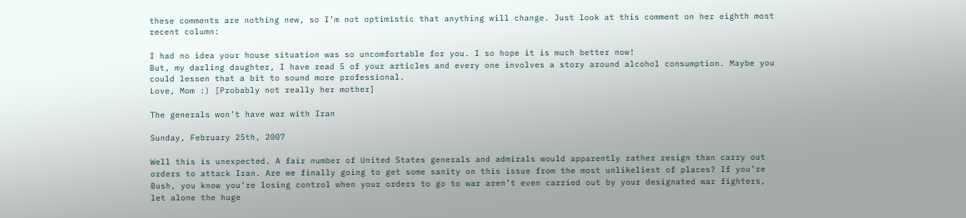these comments are nothing new, so I’m not optimistic that anything will change. Just look at this comment on her eighth most recent column:

I had no idea your house situation was so uncomfortable for you. I so hope it is much better now!
But, my darling daughter, I have read 5 of your articles and every one involves a story around alcohol consumption. Maybe you could lessen that a bit to sound more professional.
Love, Mom :) [Probably not really her mother]

The generals won’t have war with Iran

Sunday, February 25th, 2007

Well this is unexpected. A fair number of United States generals and admirals would apparently rather resign than carry out orders to attack Iran. Are we finally going to get some sanity on this issue from the most unlikeliest of places? If you’re Bush, you know you’re losing control when your orders to go to war aren’t even carried out by your designated war fighters, let alone the huge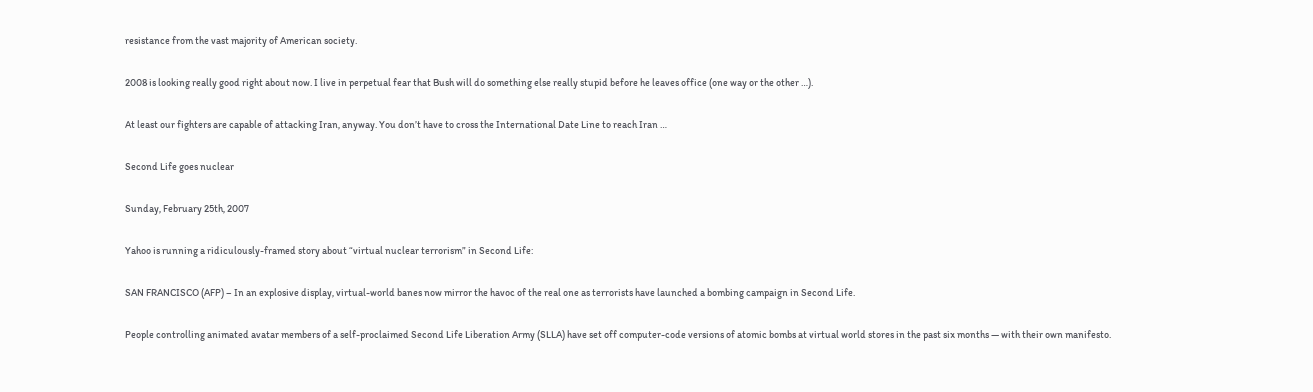resistance from the vast majority of American society.

2008 is looking really good right about now. I live in perpetual fear that Bush will do something else really stupid before he leaves office (one way or the other …).

At least our fighters are capable of attacking Iran, anyway. You don’t have to cross the International Date Line to reach Iran …

Second Life goes nuclear

Sunday, February 25th, 2007

Yahoo is running a ridiculously-framed story about “virtual nuclear terrorism” in Second Life:

SAN FRANCISCO (AFP) – In an explosive display, virtual-world banes now mirror the havoc of the real one as terrorists have launched a bombing campaign in Second Life.

People controlling animated avatar members of a self-proclaimed Second Life Liberation Army (SLLA) have set off computer-code versions of atomic bombs at virtual world stores in the past six months — with their own manifesto.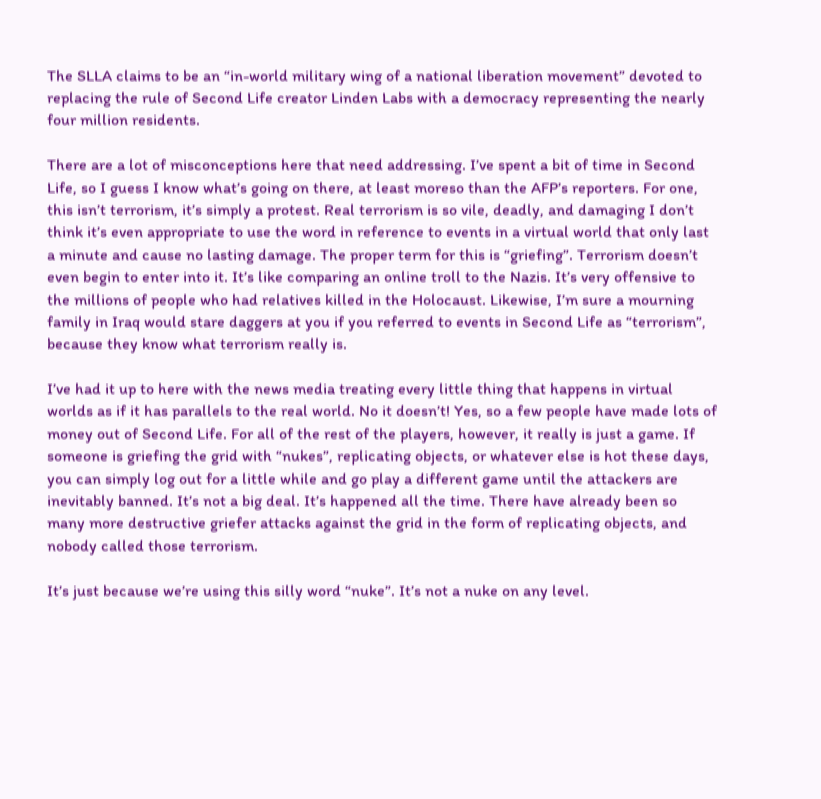The SLLA claims to be an “in-world military wing of a national liberation movement” devoted to replacing the rule of Second Life creator Linden Labs with a democracy representing the nearly four million residents.

There are a lot of misconceptions here that need addressing. I’ve spent a bit of time in Second Life, so I guess I know what’s going on there, at least moreso than the AFP’s reporters. For one, this isn’t terrorism, it’s simply a protest. Real terrorism is so vile, deadly, and damaging I don’t think it’s even appropriate to use the word in reference to events in a virtual world that only last a minute and cause no lasting damage. The proper term for this is “griefing”. Terrorism doesn’t even begin to enter into it. It’s like comparing an online troll to the Nazis. It’s very offensive to the millions of people who had relatives killed in the Holocaust. Likewise, I’m sure a mourning family in Iraq would stare daggers at you if you referred to events in Second Life as “terrorism”, because they know what terrorism really is.

I’ve had it up to here with the news media treating every little thing that happens in virtual worlds as if it has parallels to the real world. No it doesn’t! Yes, so a few people have made lots of money out of Second Life. For all of the rest of the players, however, it really is just a game. If someone is griefing the grid with “nukes”, replicating objects, or whatever else is hot these days, you can simply log out for a little while and go play a different game until the attackers are inevitably banned. It’s not a big deal. It’s happened all the time. There have already been so many more destructive griefer attacks against the grid in the form of replicating objects, and nobody called those terrorism.

It’s just because we’re using this silly word “nuke”. It’s not a nuke on any level.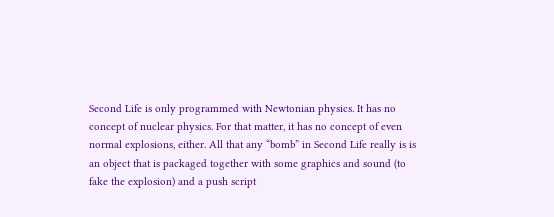Second Life is only programmed with Newtonian physics. It has no concept of nuclear physics. For that matter, it has no concept of even normal explosions, either. All that any “bomb” in Second Life really is is an object that is packaged together with some graphics and sound (to fake the explosion) and a push script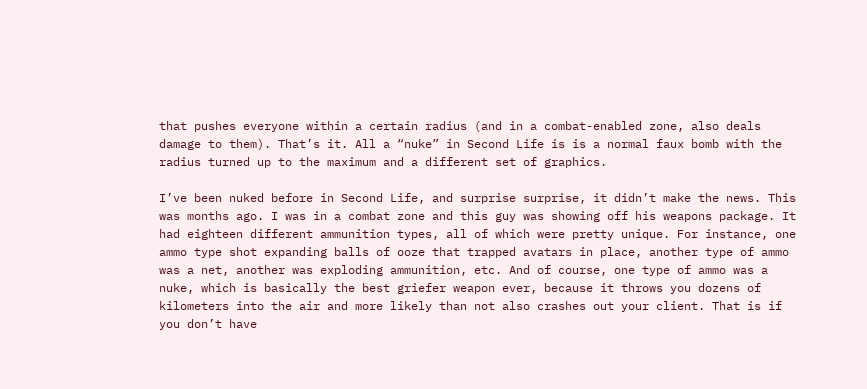that pushes everyone within a certain radius (and in a combat-enabled zone, also deals damage to them). That’s it. All a “nuke” in Second Life is is a normal faux bomb with the radius turned up to the maximum and a different set of graphics.

I’ve been nuked before in Second Life, and surprise surprise, it didn’t make the news. This was months ago. I was in a combat zone and this guy was showing off his weapons package. It had eighteen different ammunition types, all of which were pretty unique. For instance, one ammo type shot expanding balls of ooze that trapped avatars in place, another type of ammo was a net, another was exploding ammunition, etc. And of course, one type of ammo was a nuke, which is basically the best griefer weapon ever, because it throws you dozens of kilometers into the air and more likely than not also crashes out your client. That is if you don’t have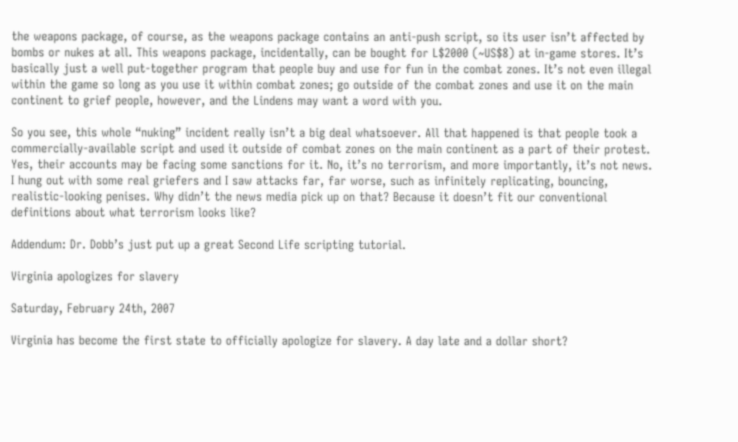the weapons package, of course, as the weapons package contains an anti-push script, so its user isn’t affected by bombs or nukes at all. This weapons package, incidentally, can be bought for L$2000 (~US$8) at in-game stores. It’s basically just a well put-together program that people buy and use for fun in the combat zones. It’s not even illegal within the game so long as you use it within combat zones; go outside of the combat zones and use it on the main continent to grief people, however, and the Lindens may want a word with you.

So you see, this whole “nuking” incident really isn’t a big deal whatsoever. All that happened is that people took a commercially-available script and used it outside of combat zones on the main continent as a part of their protest. Yes, their accounts may be facing some sanctions for it. No, it’s no terrorism, and more importantly, it’s not news. I hung out with some real griefers and I saw attacks far, far worse, such as infinitely replicating, bouncing, realistic-looking penises. Why didn’t the news media pick up on that? Because it doesn’t fit our conventional definitions about what terrorism looks like?

Addendum: Dr. Dobb’s just put up a great Second Life scripting tutorial.

Virginia apologizes for slavery

Saturday, February 24th, 2007

Virginia has become the first state to officially apologize for slavery. A day late and a dollar short?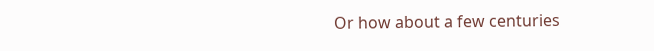Or how about a few centuries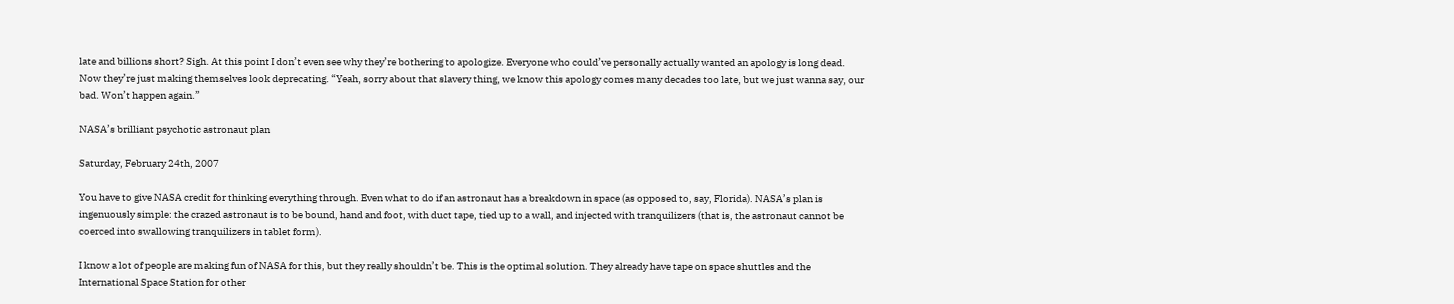late and billions short? Sigh. At this point I don’t even see why they’re bothering to apologize. Everyone who could’ve personally actually wanted an apology is long dead. Now they’re just making themselves look deprecating. “Yeah, sorry about that slavery thing, we know this apology comes many decades too late, but we just wanna say, our bad. Won’t happen again.”

NASA’s brilliant psychotic astronaut plan

Saturday, February 24th, 2007

You have to give NASA credit for thinking everything through. Even what to do if an astronaut has a breakdown in space (as opposed to, say, Florida). NASA’s plan is ingenuously simple: the crazed astronaut is to be bound, hand and foot, with duct tape, tied up to a wall, and injected with tranquilizers (that is, the astronaut cannot be coerced into swallowing tranquilizers in tablet form).

I know a lot of people are making fun of NASA for this, but they really shouldn’t be. This is the optimal solution. They already have tape on space shuttles and the International Space Station for other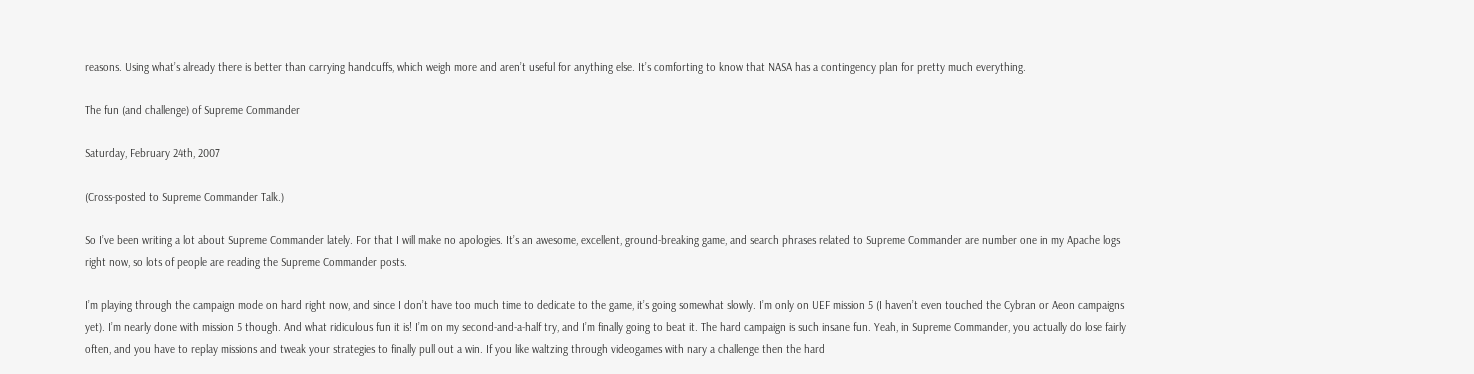reasons. Using what’s already there is better than carrying handcuffs, which weigh more and aren’t useful for anything else. It’s comforting to know that NASA has a contingency plan for pretty much everything.

The fun (and challenge) of Supreme Commander

Saturday, February 24th, 2007

(Cross-posted to Supreme Commander Talk.)

So I’ve been writing a lot about Supreme Commander lately. For that I will make no apologies. It’s an awesome, excellent, ground-breaking game, and search phrases related to Supreme Commander are number one in my Apache logs right now, so lots of people are reading the Supreme Commander posts.

I’m playing through the campaign mode on hard right now, and since I don’t have too much time to dedicate to the game, it’s going somewhat slowly. I’m only on UEF mission 5 (I haven’t even touched the Cybran or Aeon campaigns yet). I’m nearly done with mission 5 though. And what ridiculous fun it is! I’m on my second-and-a-half try, and I’m finally going to beat it. The hard campaign is such insane fun. Yeah, in Supreme Commander, you actually do lose fairly often, and you have to replay missions and tweak your strategies to finally pull out a win. If you like waltzing through videogames with nary a challenge then the hard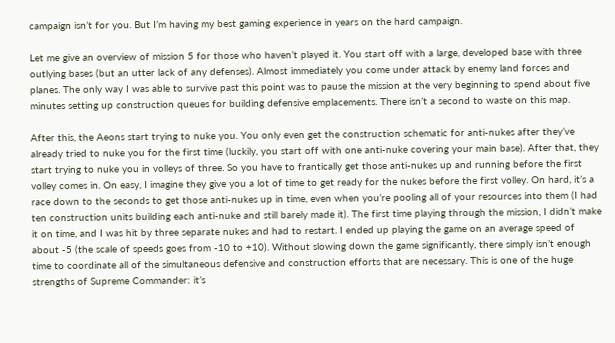campaign isn’t for you. But I’m having my best gaming experience in years on the hard campaign.

Let me give an overview of mission 5 for those who haven’t played it. You start off with a large, developed base with three outlying bases (but an utter lack of any defenses). Almost immediately you come under attack by enemy land forces and planes. The only way I was able to survive past this point was to pause the mission at the very beginning to spend about five minutes setting up construction queues for building defensive emplacements. There isn’t a second to waste on this map.

After this, the Aeons start trying to nuke you. You only even get the construction schematic for anti-nukes after they’ve already tried to nuke you for the first time (luckily, you start off with one anti-nuke covering your main base). After that, they start trying to nuke you in volleys of three. So you have to frantically get those anti-nukes up and running before the first volley comes in. On easy, I imagine they give you a lot of time to get ready for the nukes before the first volley. On hard, it’s a race down to the seconds to get those anti-nukes up in time, even when you’re pooling all of your resources into them (I had ten construction units building each anti-nuke and still barely made it). The first time playing through the mission, I didn’t make it on time, and I was hit by three separate nukes and had to restart. I ended up playing the game on an average speed of about -5 (the scale of speeds goes from -10 to +10). Without slowing down the game significantly, there simply isn’t enough time to coordinate all of the simultaneous defensive and construction efforts that are necessary. This is one of the huge strengths of Supreme Commander: it’s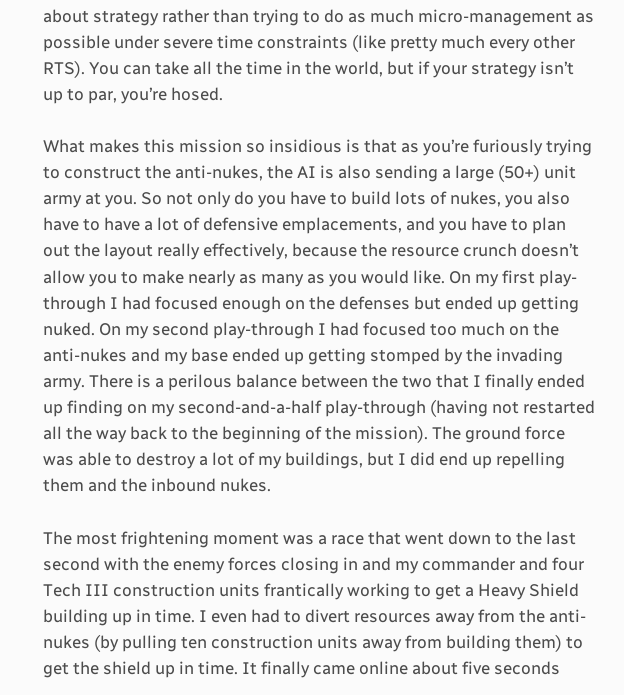about strategy rather than trying to do as much micro-management as possible under severe time constraints (like pretty much every other RTS). You can take all the time in the world, but if your strategy isn’t up to par, you’re hosed.

What makes this mission so insidious is that as you’re furiously trying to construct the anti-nukes, the AI is also sending a large (50+) unit army at you. So not only do you have to build lots of nukes, you also have to have a lot of defensive emplacements, and you have to plan out the layout really effectively, because the resource crunch doesn’t allow you to make nearly as many as you would like. On my first play-through I had focused enough on the defenses but ended up getting nuked. On my second play-through I had focused too much on the anti-nukes and my base ended up getting stomped by the invading army. There is a perilous balance between the two that I finally ended up finding on my second-and-a-half play-through (having not restarted all the way back to the beginning of the mission). The ground force was able to destroy a lot of my buildings, but I did end up repelling them and the inbound nukes.

The most frightening moment was a race that went down to the last second with the enemy forces closing in and my commander and four Tech III construction units frantically working to get a Heavy Shield building up in time. I even had to divert resources away from the anti-nukes (by pulling ten construction units away from building them) to get the shield up in time. It finally came online about five seconds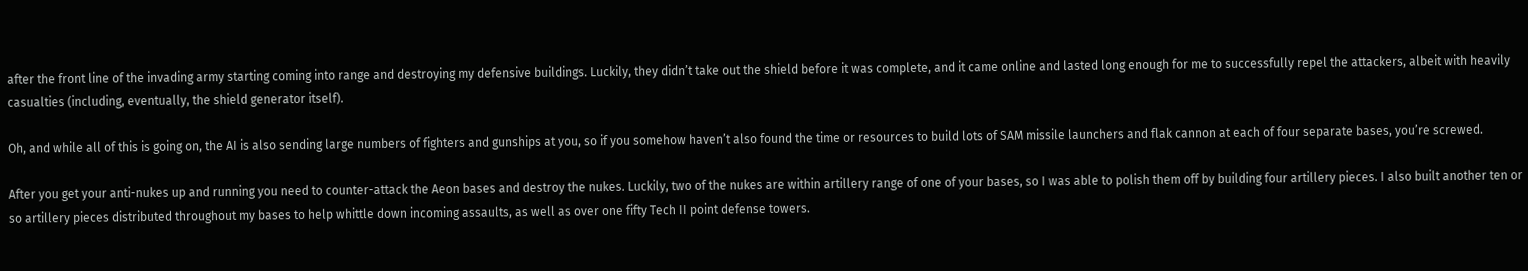after the front line of the invading army starting coming into range and destroying my defensive buildings. Luckily, they didn’t take out the shield before it was complete, and it came online and lasted long enough for me to successfully repel the attackers, albeit with heavily casualties (including, eventually, the shield generator itself).

Oh, and while all of this is going on, the AI is also sending large numbers of fighters and gunships at you, so if you somehow haven’t also found the time or resources to build lots of SAM missile launchers and flak cannon at each of four separate bases, you’re screwed.

After you get your anti-nukes up and running you need to counter-attack the Aeon bases and destroy the nukes. Luckily, two of the nukes are within artillery range of one of your bases, so I was able to polish them off by building four artillery pieces. I also built another ten or so artillery pieces distributed throughout my bases to help whittle down incoming assaults, as well as over one fifty Tech II point defense towers.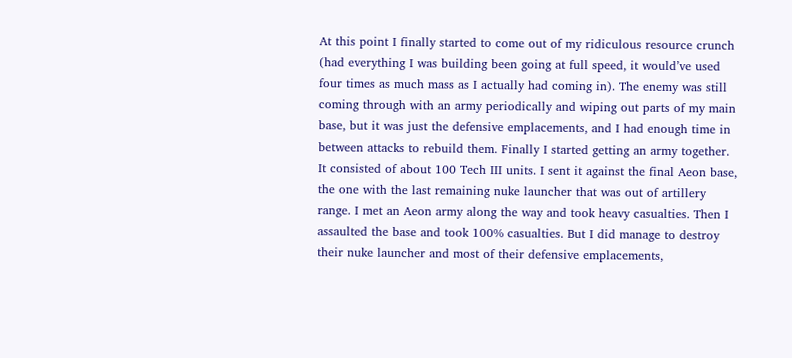At this point I finally started to come out of my ridiculous resource crunch (had everything I was building been going at full speed, it would’ve used four times as much mass as I actually had coming in). The enemy was still coming through with an army periodically and wiping out parts of my main base, but it was just the defensive emplacements, and I had enough time in between attacks to rebuild them. Finally I started getting an army together. It consisted of about 100 Tech III units. I sent it against the final Aeon base, the one with the last remaining nuke launcher that was out of artillery range. I met an Aeon army along the way and took heavy casualties. Then I assaulted the base and took 100% casualties. But I did manage to destroy their nuke launcher and most of their defensive emplacements,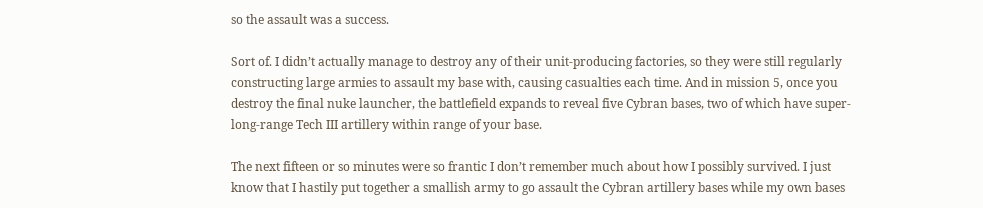so the assault was a success.

Sort of. I didn’t actually manage to destroy any of their unit-producing factories, so they were still regularly constructing large armies to assault my base with, causing casualties each time. And in mission 5, once you destroy the final nuke launcher, the battlefield expands to reveal five Cybran bases, two of which have super-long-range Tech III artillery within range of your base.

The next fifteen or so minutes were so frantic I don’t remember much about how I possibly survived. I just know that I hastily put together a smallish army to go assault the Cybran artillery bases while my own bases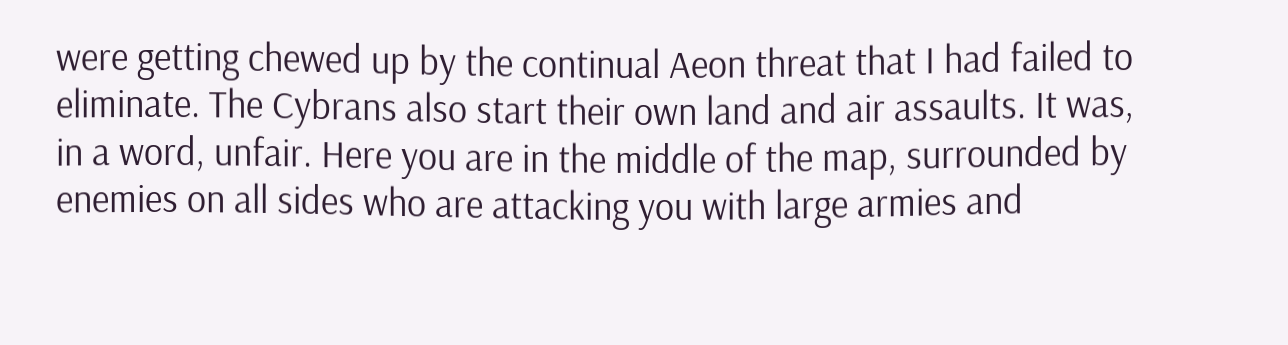were getting chewed up by the continual Aeon threat that I had failed to eliminate. The Cybrans also start their own land and air assaults. It was, in a word, unfair. Here you are in the middle of the map, surrounded by enemies on all sides who are attacking you with large armies and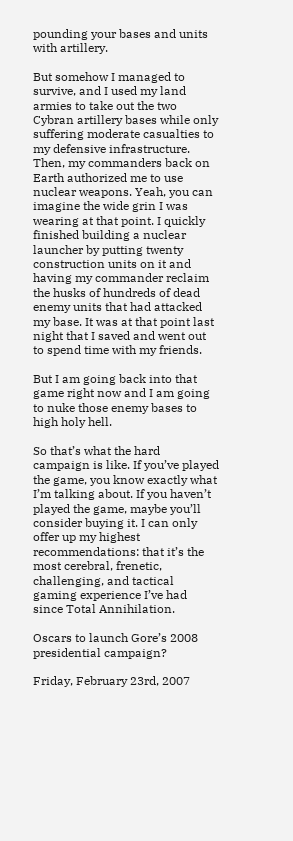pounding your bases and units with artillery.

But somehow I managed to survive, and I used my land armies to take out the two Cybran artillery bases while only suffering moderate casualties to my defensive infrastructure. Then, my commanders back on Earth authorized me to use nuclear weapons. Yeah, you can imagine the wide grin I was wearing at that point. I quickly finished building a nuclear launcher by putting twenty construction units on it and having my commander reclaim the husks of hundreds of dead enemy units that had attacked my base. It was at that point last night that I saved and went out to spend time with my friends.

But I am going back into that game right now and I am going to nuke those enemy bases to high holy hell.

So that’s what the hard campaign is like. If you’ve played the game, you know exactly what I’m talking about. If you haven’t played the game, maybe you’ll consider buying it. I can only offer up my highest recommendations: that it’s the most cerebral, frenetic, challenging, and tactical gaming experience I’ve had since Total Annihilation.

Oscars to launch Gore’s 2008 presidential campaign?

Friday, February 23rd, 2007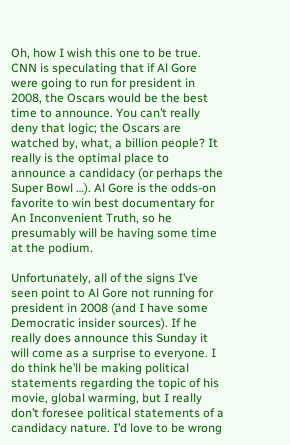Oh, how I wish this one to be true. CNN is speculating that if Al Gore were going to run for president in 2008, the Oscars would be the best time to announce. You can’t really deny that logic; the Oscars are watched by, what, a billion people? It really is the optimal place to announce a candidacy (or perhaps the Super Bowl …). Al Gore is the odds-on favorite to win best documentary for An Inconvenient Truth, so he presumably will be having some time at the podium.

Unfortunately, all of the signs I’ve seen point to Al Gore not running for president in 2008 (and I have some Democratic insider sources). If he really does announce this Sunday it will come as a surprise to everyone. I do think he’ll be making political statements regarding the topic of his movie, global warming, but I really don’t foresee political statements of a candidacy nature. I’d love to be wrong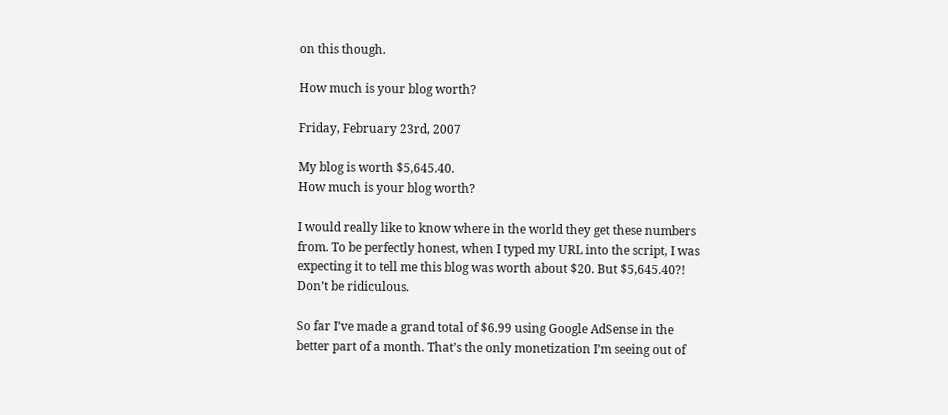on this though.

How much is your blog worth?

Friday, February 23rd, 2007

My blog is worth $5,645.40.
How much is your blog worth?

I would really like to know where in the world they get these numbers from. To be perfectly honest, when I typed my URL into the script, I was expecting it to tell me this blog was worth about $20. But $5,645.40?! Don’t be ridiculous.

So far I’ve made a grand total of $6.99 using Google AdSense in the better part of a month. That’s the only monetization I’m seeing out of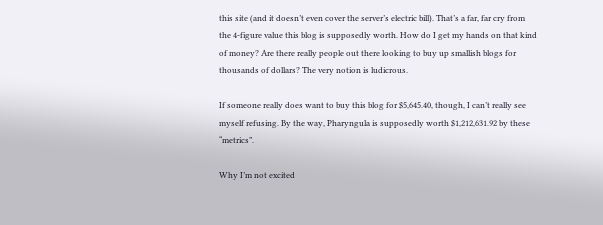this site (and it doesn’t even cover the server’s electric bill). That’s a far, far cry from the 4-figure value this blog is supposedly worth. How do I get my hands on that kind of money? Are there really people out there looking to buy up smallish blogs for thousands of dollars? The very notion is ludicrous.

If someone really does want to buy this blog for $5,645.40, though, I can’t really see myself refusing. By the way, Pharyngula is supposedly worth $1,212,631.92 by these “metrics”.

Why I’m not excited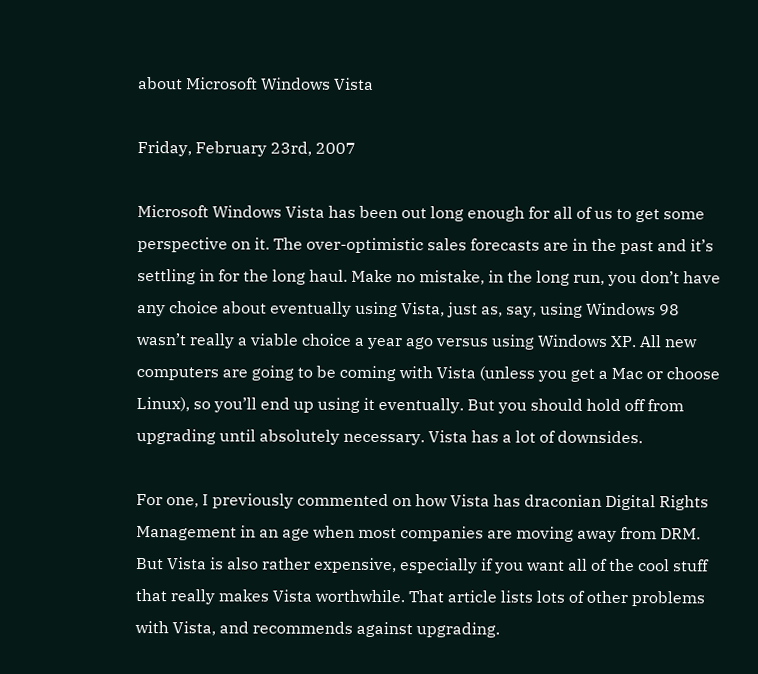about Microsoft Windows Vista

Friday, February 23rd, 2007

Microsoft Windows Vista has been out long enough for all of us to get some perspective on it. The over-optimistic sales forecasts are in the past and it’s settling in for the long haul. Make no mistake, in the long run, you don’t have any choice about eventually using Vista, just as, say, using Windows 98 wasn’t really a viable choice a year ago versus using Windows XP. All new computers are going to be coming with Vista (unless you get a Mac or choose Linux), so you’ll end up using it eventually. But you should hold off from upgrading until absolutely necessary. Vista has a lot of downsides.

For one, I previously commented on how Vista has draconian Digital Rights Management in an age when most companies are moving away from DRM. But Vista is also rather expensive, especially if you want all of the cool stuff that really makes Vista worthwhile. That article lists lots of other problems with Vista, and recommends against upgrading.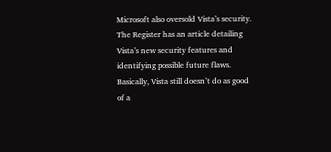Microsoft also oversold Vista’s security. The Register has an article detailing Vista’s new security features and identifying possible future flaws. Basically, Vista still doesn’t do as good of a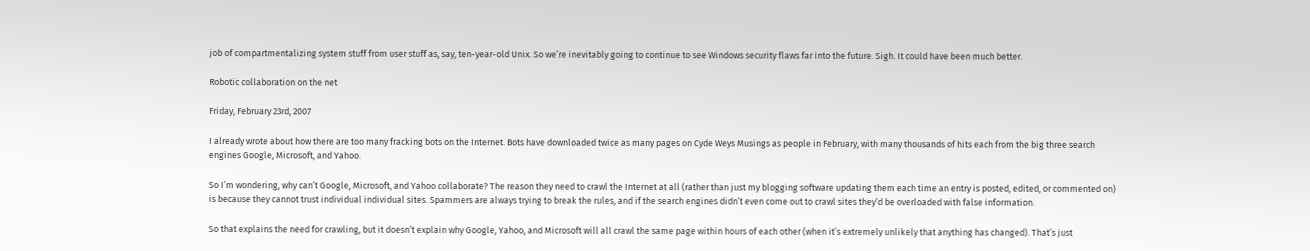job of compartmentalizing system stuff from user stuff as, say, ten-year-old Unix. So we’re inevitably going to continue to see Windows security flaws far into the future. Sigh. It could have been much better.

Robotic collaboration on the net

Friday, February 23rd, 2007

I already wrote about how there are too many fracking bots on the Internet. Bots have downloaded twice as many pages on Cyde Weys Musings as people in February, with many thousands of hits each from the big three search engines Google, Microsoft, and Yahoo.

So I’m wondering, why can’t Google, Microsoft, and Yahoo collaborate? The reason they need to crawl the Internet at all (rather than just my blogging software updating them each time an entry is posted, edited, or commented on) is because they cannot trust individual individual sites. Spammers are always trying to break the rules, and if the search engines didn’t even come out to crawl sites they’d be overloaded with false information.

So that explains the need for crawling, but it doesn’t explain why Google, Yahoo, and Microsoft will all crawl the same page within hours of each other (when it’s extremely unlikely that anything has changed). That’s just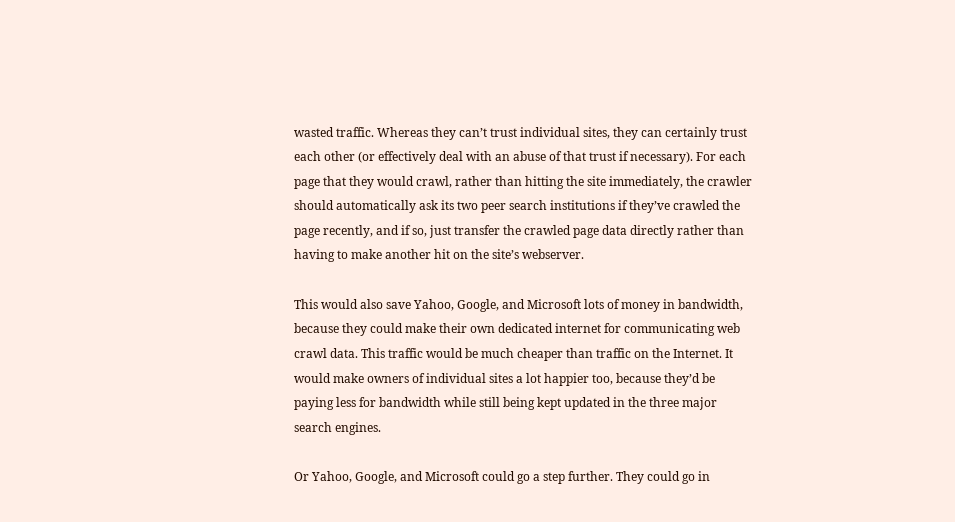wasted traffic. Whereas they can’t trust individual sites, they can certainly trust each other (or effectively deal with an abuse of that trust if necessary). For each page that they would crawl, rather than hitting the site immediately, the crawler should automatically ask its two peer search institutions if they’ve crawled the page recently, and if so, just transfer the crawled page data directly rather than having to make another hit on the site’s webserver.

This would also save Yahoo, Google, and Microsoft lots of money in bandwidth, because they could make their own dedicated internet for communicating web crawl data. This traffic would be much cheaper than traffic on the Internet. It would make owners of individual sites a lot happier too, because they’d be paying less for bandwidth while still being kept updated in the three major search engines.

Or Yahoo, Google, and Microsoft could go a step further. They could go in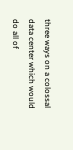three ways on a colossal data center which would do all of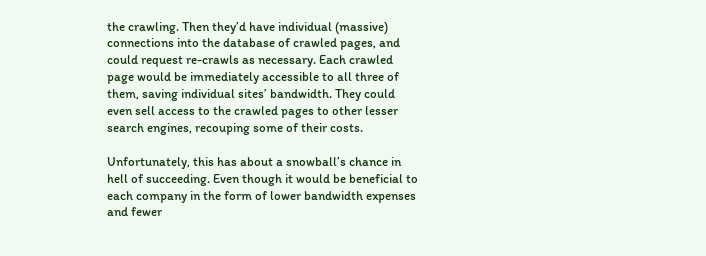the crawling. Then they’d have individual (massive) connections into the database of crawled pages, and could request re-crawls as necessary. Each crawled page would be immediately accessible to all three of them, saving individual sites’ bandwidth. They could even sell access to the crawled pages to other lesser search engines, recouping some of their costs.

Unfortunately, this has about a snowball’s chance in hell of succeeding. Even though it would be beneficial to each company in the form of lower bandwidth expenses and fewer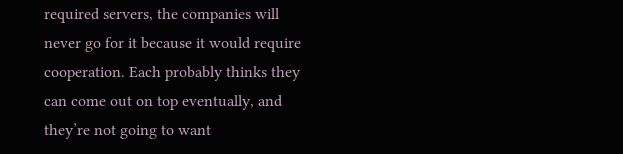required servers, the companies will never go for it because it would require cooperation. Each probably thinks they can come out on top eventually, and they’re not going to want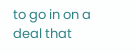to go in on a deal that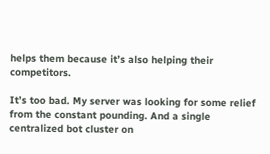helps them because it’s also helping their competitors.

It’s too bad. My server was looking for some relief from the constant pounding. And a single centralized bot cluster on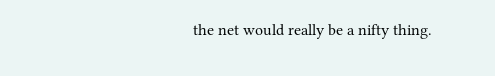the net would really be a nifty thing.